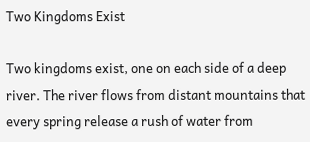Two Kingdoms Exist

Two kingdoms exist, one on each side of a deep river. The river flows from distant mountains that every spring release a rush of water from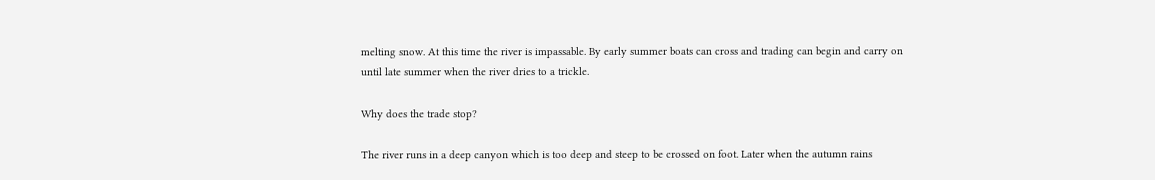melting snow. At this time the river is impassable. By early summer boats can cross and trading can begin and carry on until late summer when the river dries to a trickle.

Why does the trade stop?

The river runs in a deep canyon which is too deep and steep to be crossed on foot. Later when the autumn rains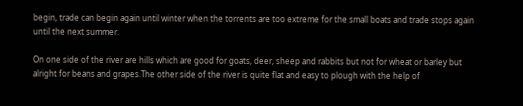begin, trade can begin again until winter when the torrents are too extreme for the small boats and trade stops again until the next summer.

On one side of the river are hills which are good for goats, deer, sheep and rabbits but not for wheat or barley but alright for beans and grapes.The other side of the river is quite flat and easy to plough with the help of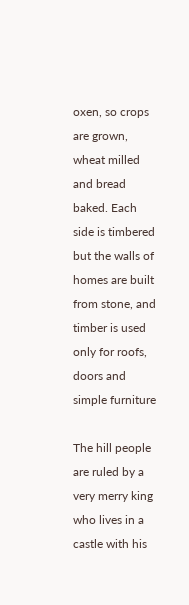oxen, so crops are grown, wheat milled and bread baked. Each side is timbered but the walls of homes are built from stone, and timber is used only for roofs, doors and simple furniture

The hill people are ruled by a very merry king who lives in a castle with his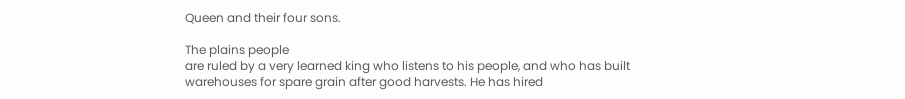Queen and their four sons.

The plains people
are ruled by a very learned king who listens to his people, and who has built warehouses for spare grain after good harvests. He has hired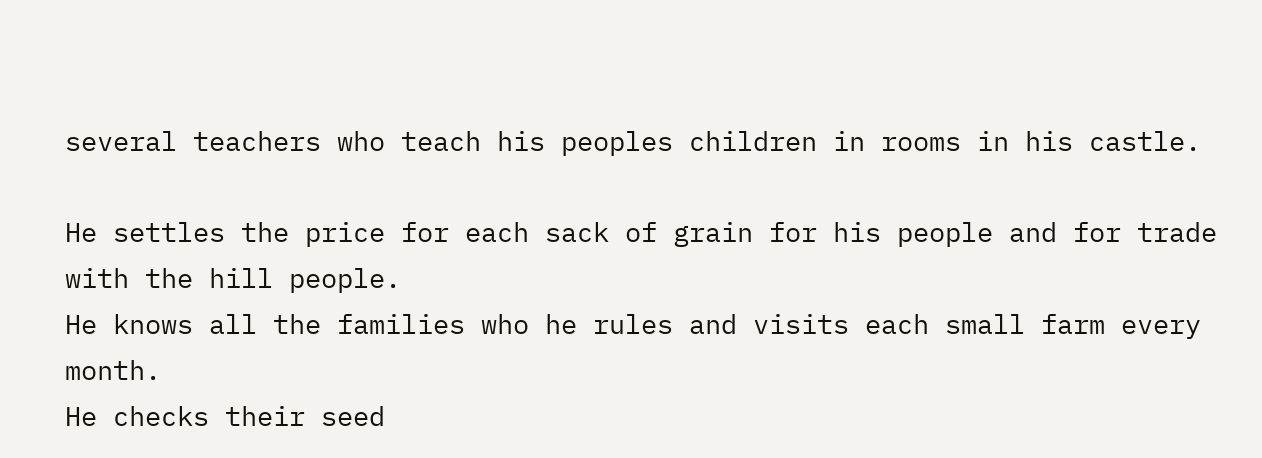several teachers who teach his peoples children in rooms in his castle.

He settles the price for each sack of grain for his people and for trade with the hill people.
He knows all the families who he rules and visits each small farm every month.
He checks their seed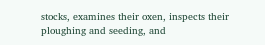stocks, examines their oxen, inspects their ploughing and seeding, and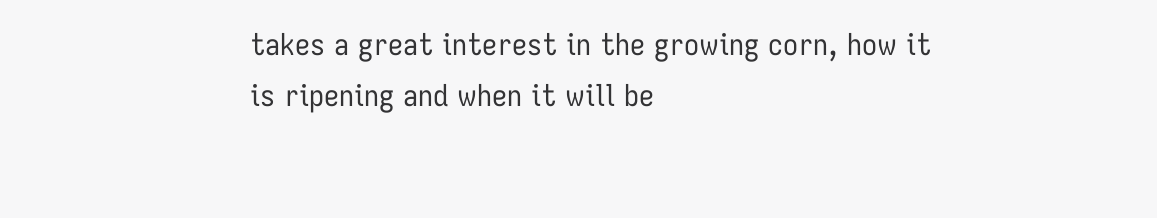takes a great interest in the growing corn, how it is ripening and when it will be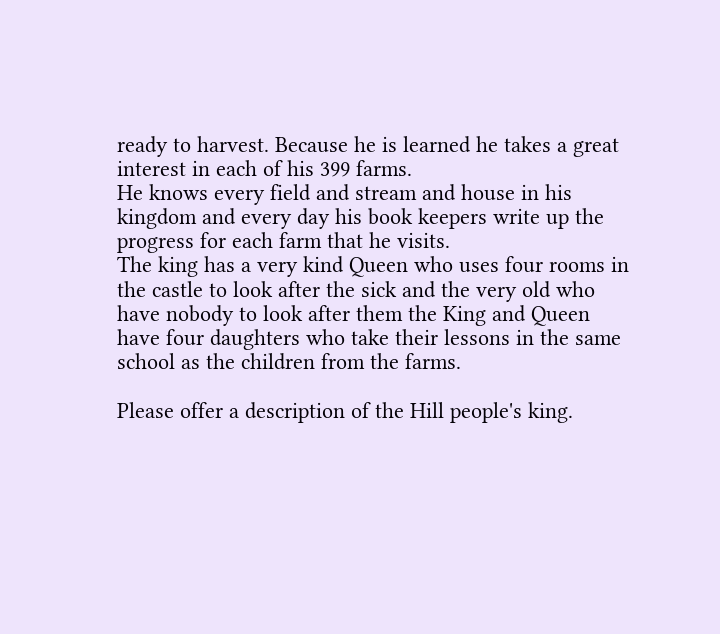ready to harvest. Because he is learned he takes a great interest in each of his 399 farms.
He knows every field and stream and house in his kingdom and every day his book keepers write up the progress for each farm that he visits.
The king has a very kind Queen who uses four rooms in the castle to look after the sick and the very old who have nobody to look after them the King and Queen have four daughters who take their lessons in the same school as the children from the farms.

Please offer a description of the Hill people's king.